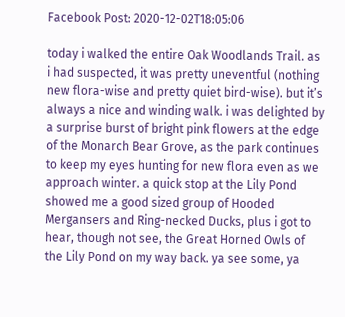Facebook Post: 2020-12-02T18:05:06

today i walked the entire Oak Woodlands Trail. as i had suspected, it was pretty uneventful (nothing new flora-wise and pretty quiet bird-wise). but it’s always a nice and winding walk. i was delighted by a surprise burst of bright pink flowers at the edge of the Monarch Bear Grove, as the park continues to keep my eyes hunting for new flora even as we approach winter. a quick stop at the Lily Pond showed me a good sized group of Hooded Mergansers and Ring-necked Ducks, plus i got to hear, though not see, the Great Horned Owls of the Lily Pond on my way back. ya see some, ya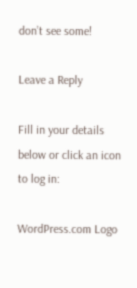don’t see some!

Leave a Reply

Fill in your details below or click an icon to log in:

WordPress.com Logo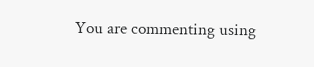You are commenting using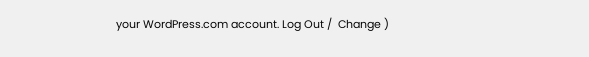your WordPress.com account. Log Out /  Change )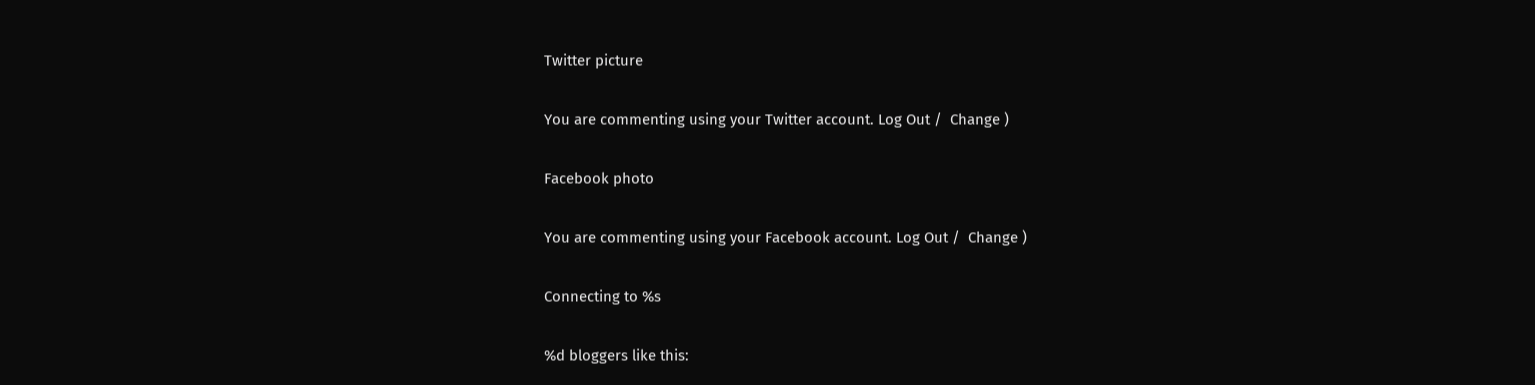Twitter picture

You are commenting using your Twitter account. Log Out /  Change )

Facebook photo

You are commenting using your Facebook account. Log Out /  Change )

Connecting to %s

%d bloggers like this: